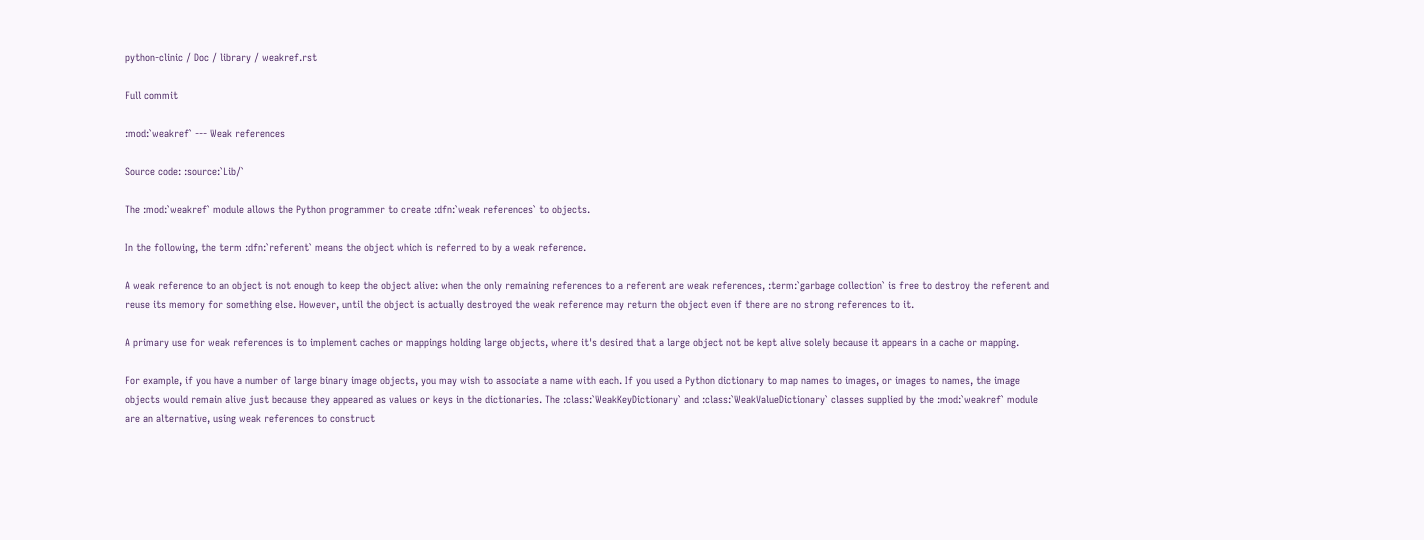python-clinic / Doc / library / weakref.rst

Full commit

:mod:`weakref` --- Weak references

Source code: :source:`Lib/`

The :mod:`weakref` module allows the Python programmer to create :dfn:`weak references` to objects.

In the following, the term :dfn:`referent` means the object which is referred to by a weak reference.

A weak reference to an object is not enough to keep the object alive: when the only remaining references to a referent are weak references, :term:`garbage collection` is free to destroy the referent and reuse its memory for something else. However, until the object is actually destroyed the weak reference may return the object even if there are no strong references to it.

A primary use for weak references is to implement caches or mappings holding large objects, where it's desired that a large object not be kept alive solely because it appears in a cache or mapping.

For example, if you have a number of large binary image objects, you may wish to associate a name with each. If you used a Python dictionary to map names to images, or images to names, the image objects would remain alive just because they appeared as values or keys in the dictionaries. The :class:`WeakKeyDictionary` and :class:`WeakValueDictionary` classes supplied by the :mod:`weakref` module are an alternative, using weak references to construct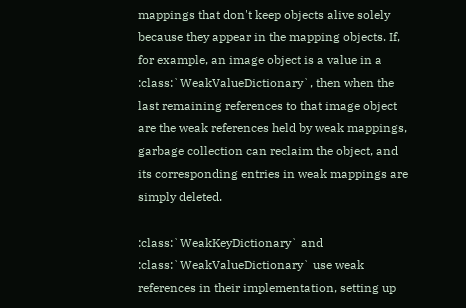mappings that don't keep objects alive solely because they appear in the mapping objects. If, for example, an image object is a value in a :class:`WeakValueDictionary`, then when the last remaining references to that image object are the weak references held by weak mappings, garbage collection can reclaim the object, and its corresponding entries in weak mappings are simply deleted.

:class:`WeakKeyDictionary` and :class:`WeakValueDictionary` use weak references in their implementation, setting up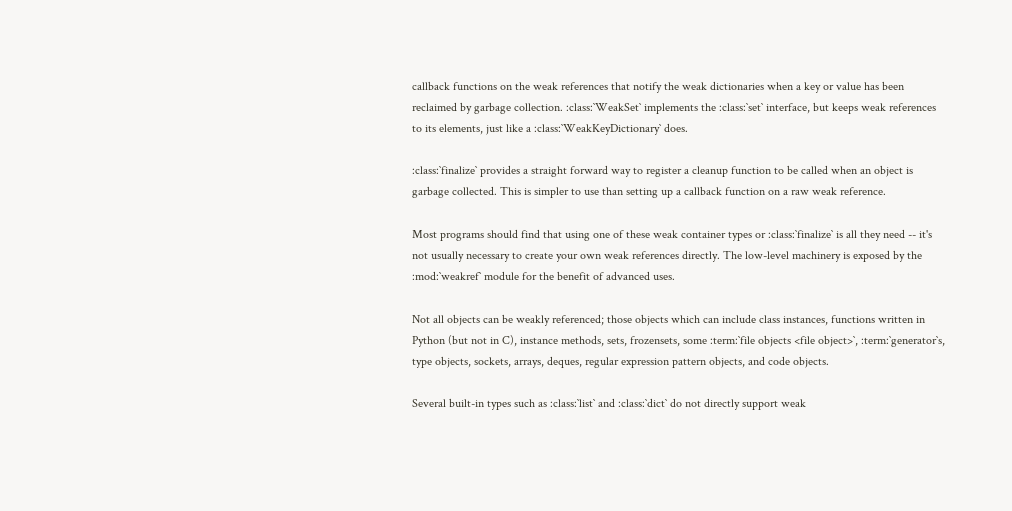callback functions on the weak references that notify the weak dictionaries when a key or value has been reclaimed by garbage collection. :class:`WeakSet` implements the :class:`set` interface, but keeps weak references to its elements, just like a :class:`WeakKeyDictionary` does.

:class:`finalize` provides a straight forward way to register a cleanup function to be called when an object is garbage collected. This is simpler to use than setting up a callback function on a raw weak reference.

Most programs should find that using one of these weak container types or :class:`finalize` is all they need -- it's not usually necessary to create your own weak references directly. The low-level machinery is exposed by the :mod:`weakref` module for the benefit of advanced uses.

Not all objects can be weakly referenced; those objects which can include class instances, functions written in Python (but not in C), instance methods, sets, frozensets, some :term:`file objects <file object>`, :term:`generator`s, type objects, sockets, arrays, deques, regular expression pattern objects, and code objects.

Several built-in types such as :class:`list` and :class:`dict` do not directly support weak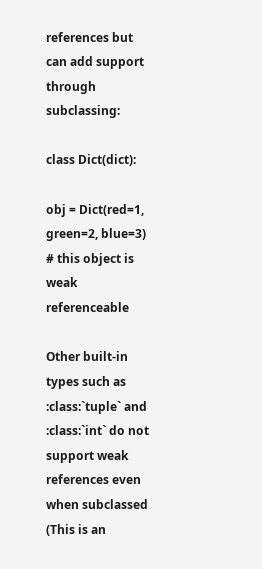references but can add support through subclassing:

class Dict(dict):

obj = Dict(red=1, green=2, blue=3)   # this object is weak referenceable

Other built-in types such as :class:`tuple` and :class:`int` do not support weak references even when subclassed (This is an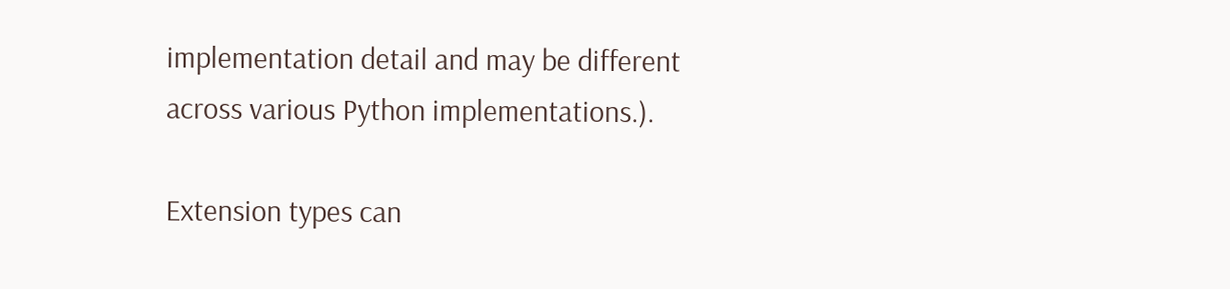implementation detail and may be different across various Python implementations.).

Extension types can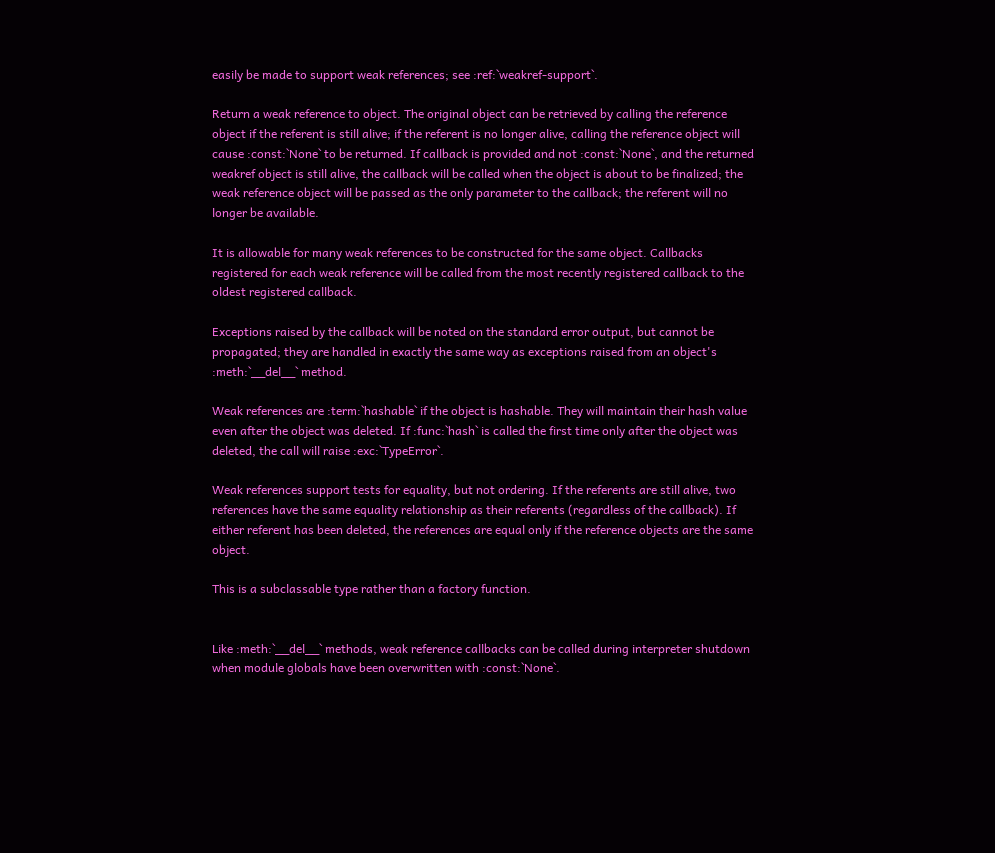easily be made to support weak references; see :ref:`weakref-support`.

Return a weak reference to object. The original object can be retrieved by calling the reference object if the referent is still alive; if the referent is no longer alive, calling the reference object will cause :const:`None` to be returned. If callback is provided and not :const:`None`, and the returned weakref object is still alive, the callback will be called when the object is about to be finalized; the weak reference object will be passed as the only parameter to the callback; the referent will no longer be available.

It is allowable for many weak references to be constructed for the same object. Callbacks registered for each weak reference will be called from the most recently registered callback to the oldest registered callback.

Exceptions raised by the callback will be noted on the standard error output, but cannot be propagated; they are handled in exactly the same way as exceptions raised from an object's :meth:`__del__` method.

Weak references are :term:`hashable` if the object is hashable. They will maintain their hash value even after the object was deleted. If :func:`hash` is called the first time only after the object was deleted, the call will raise :exc:`TypeError`.

Weak references support tests for equality, but not ordering. If the referents are still alive, two references have the same equality relationship as their referents (regardless of the callback). If either referent has been deleted, the references are equal only if the reference objects are the same object.

This is a subclassable type rather than a factory function.


Like :meth:`__del__` methods, weak reference callbacks can be called during interpreter shutdown when module globals have been overwritten with :const:`None`.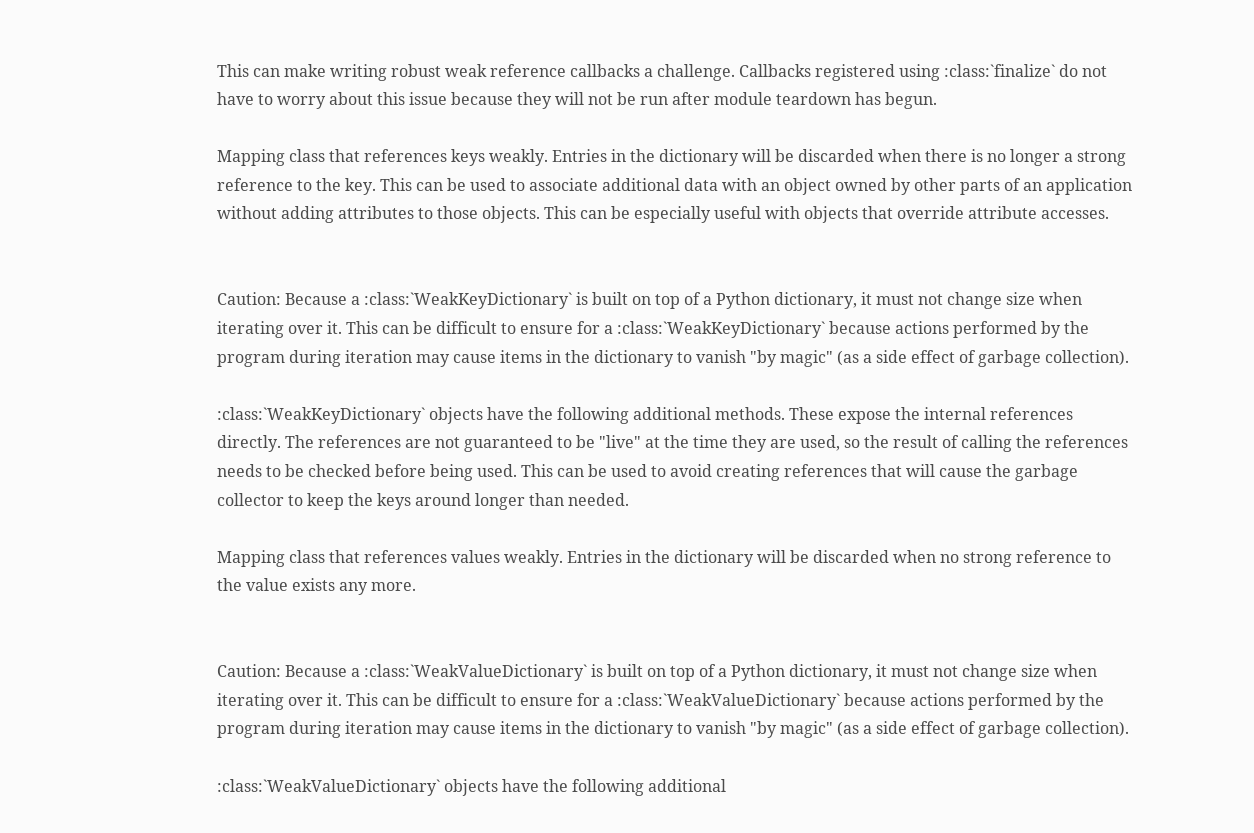This can make writing robust weak reference callbacks a challenge. Callbacks registered using :class:`finalize` do not have to worry about this issue because they will not be run after module teardown has begun.

Mapping class that references keys weakly. Entries in the dictionary will be discarded when there is no longer a strong reference to the key. This can be used to associate additional data with an object owned by other parts of an application without adding attributes to those objects. This can be especially useful with objects that override attribute accesses.


Caution: Because a :class:`WeakKeyDictionary` is built on top of a Python dictionary, it must not change size when iterating over it. This can be difficult to ensure for a :class:`WeakKeyDictionary` because actions performed by the program during iteration may cause items in the dictionary to vanish "by magic" (as a side effect of garbage collection).

:class:`WeakKeyDictionary` objects have the following additional methods. These expose the internal references directly. The references are not guaranteed to be "live" at the time they are used, so the result of calling the references needs to be checked before being used. This can be used to avoid creating references that will cause the garbage collector to keep the keys around longer than needed.

Mapping class that references values weakly. Entries in the dictionary will be discarded when no strong reference to the value exists any more.


Caution: Because a :class:`WeakValueDictionary` is built on top of a Python dictionary, it must not change size when iterating over it. This can be difficult to ensure for a :class:`WeakValueDictionary` because actions performed by the program during iteration may cause items in the dictionary to vanish "by magic" (as a side effect of garbage collection).

:class:`WeakValueDictionary` objects have the following additional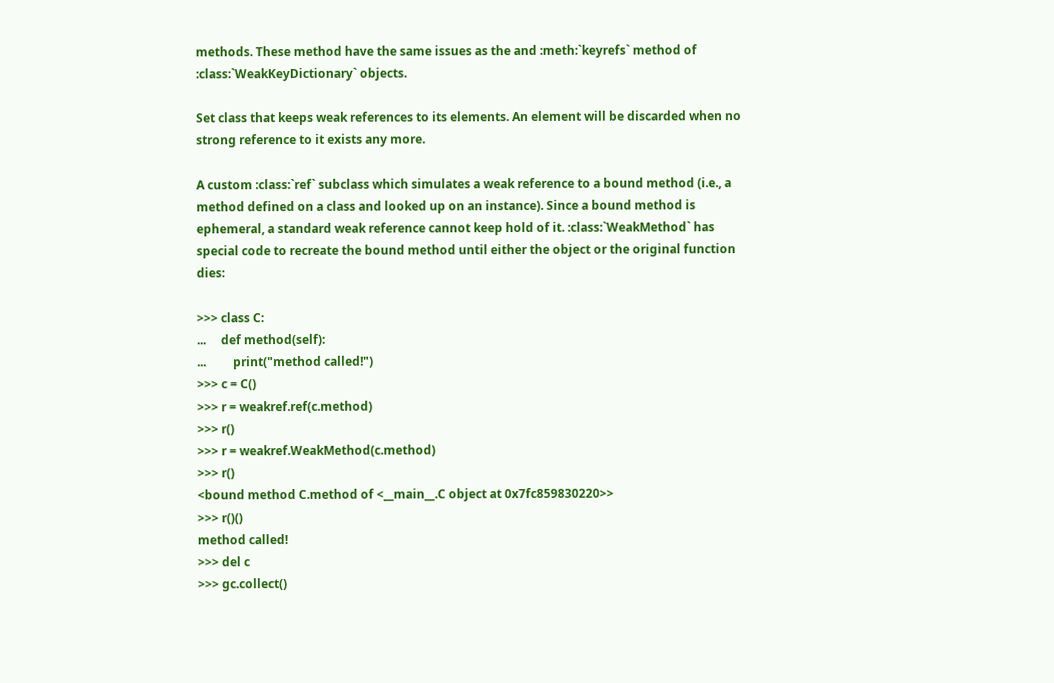methods. These method have the same issues as the and :meth:`keyrefs` method of :class:`WeakKeyDictionary` objects.

Set class that keeps weak references to its elements. An element will be discarded when no strong reference to it exists any more.

A custom :class:`ref` subclass which simulates a weak reference to a bound method (i.e., a method defined on a class and looked up on an instance). Since a bound method is ephemeral, a standard weak reference cannot keep hold of it. :class:`WeakMethod` has special code to recreate the bound method until either the object or the original function dies:

>>> class C:
...     def method(self):
...         print("method called!")
>>> c = C()
>>> r = weakref.ref(c.method)
>>> r()
>>> r = weakref.WeakMethod(c.method)
>>> r()
<bound method C.method of <__main__.C object at 0x7fc859830220>>
>>> r()()
method called!
>>> del c
>>> gc.collect()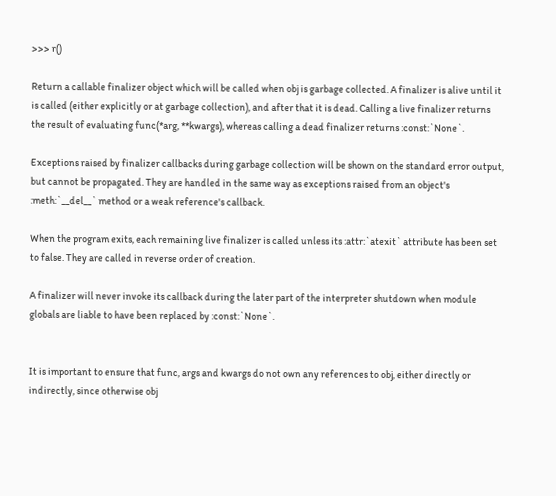>>> r()

Return a callable finalizer object which will be called when obj is garbage collected. A finalizer is alive until it is called (either explicitly or at garbage collection), and after that it is dead. Calling a live finalizer returns the result of evaluating func(*arg, **kwargs), whereas calling a dead finalizer returns :const:`None`.

Exceptions raised by finalizer callbacks during garbage collection will be shown on the standard error output, but cannot be propagated. They are handled in the same way as exceptions raised from an object's :meth:`__del__` method or a weak reference's callback.

When the program exits, each remaining live finalizer is called unless its :attr:`atexit` attribute has been set to false. They are called in reverse order of creation.

A finalizer will never invoke its callback during the later part of the interpreter shutdown when module globals are liable to have been replaced by :const:`None`.


It is important to ensure that func, args and kwargs do not own any references to obj, either directly or indirectly, since otherwise obj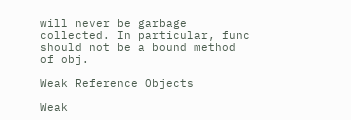will never be garbage collected. In particular, func should not be a bound method of obj.

Weak Reference Objects

Weak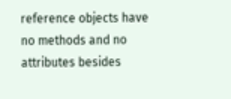reference objects have no methods and no attributes besides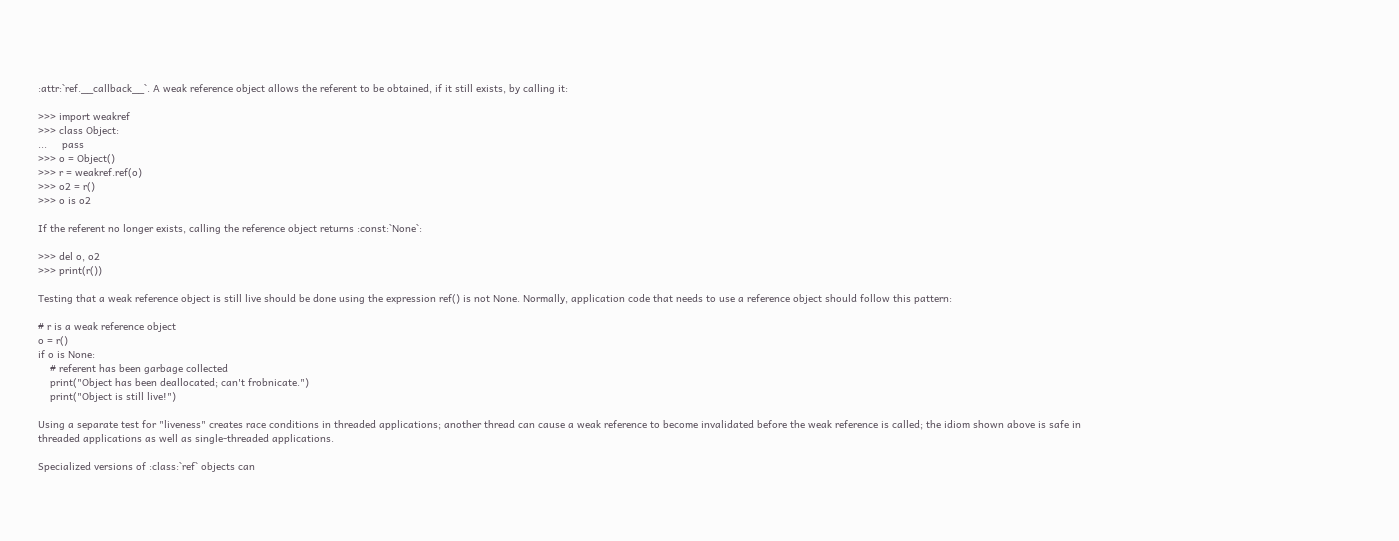:attr:`ref.__callback__`. A weak reference object allows the referent to be obtained, if it still exists, by calling it:

>>> import weakref
>>> class Object:
...     pass
>>> o = Object()
>>> r = weakref.ref(o)
>>> o2 = r()
>>> o is o2

If the referent no longer exists, calling the reference object returns :const:`None`:

>>> del o, o2
>>> print(r())

Testing that a weak reference object is still live should be done using the expression ref() is not None. Normally, application code that needs to use a reference object should follow this pattern:

# r is a weak reference object
o = r()
if o is None:
    # referent has been garbage collected
    print("Object has been deallocated; can't frobnicate.")
    print("Object is still live!")

Using a separate test for "liveness" creates race conditions in threaded applications; another thread can cause a weak reference to become invalidated before the weak reference is called; the idiom shown above is safe in threaded applications as well as single-threaded applications.

Specialized versions of :class:`ref` objects can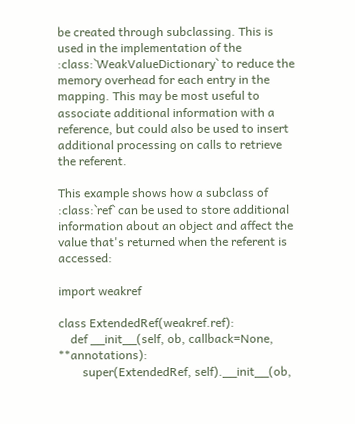be created through subclassing. This is used in the implementation of the :class:`WeakValueDictionary` to reduce the memory overhead for each entry in the mapping. This may be most useful to associate additional information with a reference, but could also be used to insert additional processing on calls to retrieve the referent.

This example shows how a subclass of :class:`ref` can be used to store additional information about an object and affect the value that's returned when the referent is accessed:

import weakref

class ExtendedRef(weakref.ref):
    def __init__(self, ob, callback=None, **annotations):
        super(ExtendedRef, self).__init__(ob,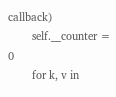callback)
        self.__counter = 0
        for k, v in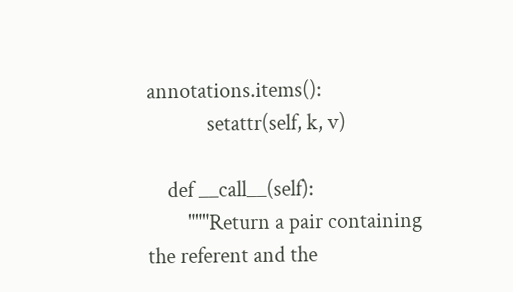annotations.items():
            setattr(self, k, v)

    def __call__(self):
        """Return a pair containing the referent and the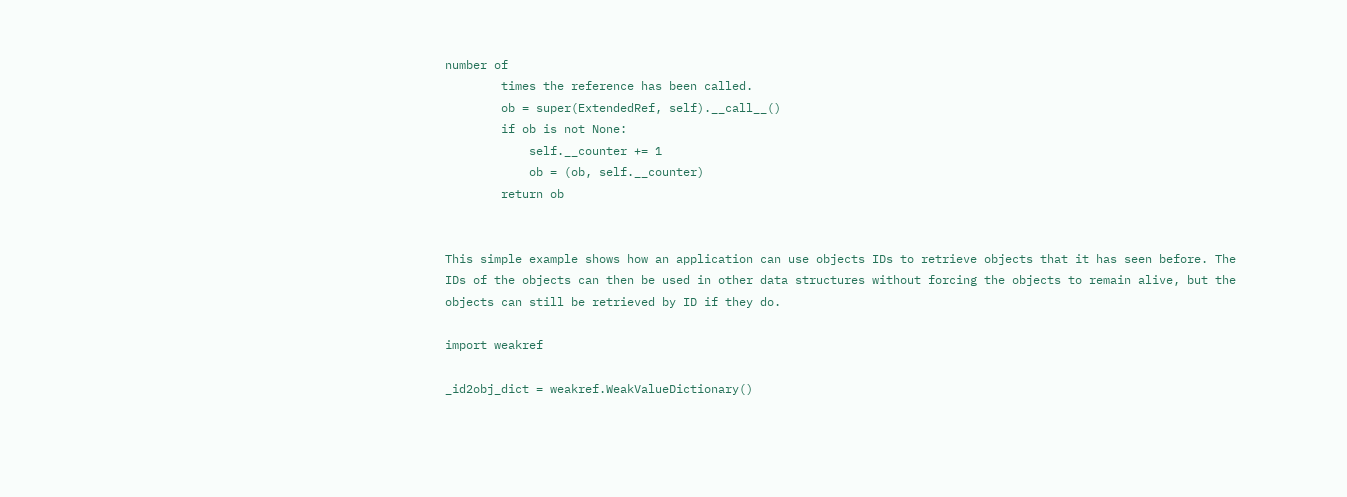number of
        times the reference has been called.
        ob = super(ExtendedRef, self).__call__()
        if ob is not None:
            self.__counter += 1
            ob = (ob, self.__counter)
        return ob


This simple example shows how an application can use objects IDs to retrieve objects that it has seen before. The IDs of the objects can then be used in other data structures without forcing the objects to remain alive, but the objects can still be retrieved by ID if they do.

import weakref

_id2obj_dict = weakref.WeakValueDictionary()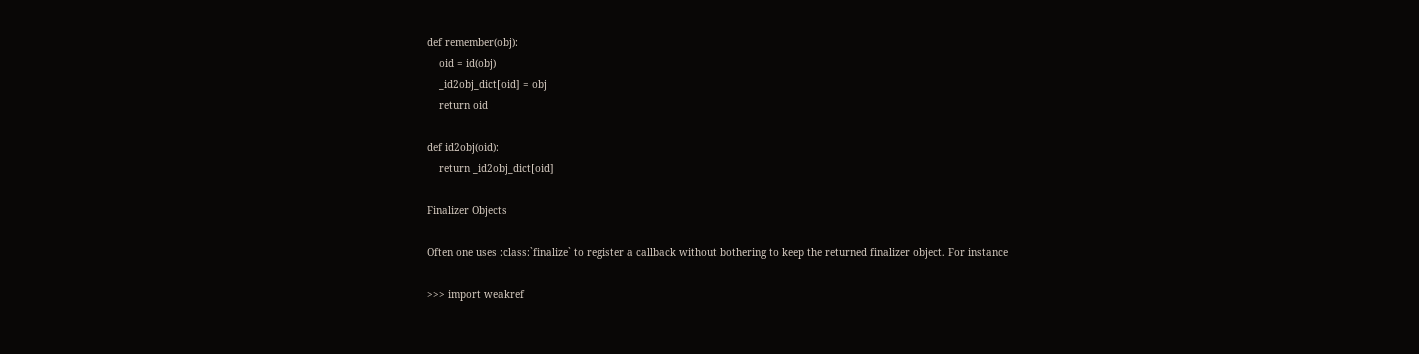def remember(obj):
    oid = id(obj)
    _id2obj_dict[oid] = obj
    return oid

def id2obj(oid):
    return _id2obj_dict[oid]

Finalizer Objects

Often one uses :class:`finalize` to register a callback without bothering to keep the returned finalizer object. For instance

>>> import weakref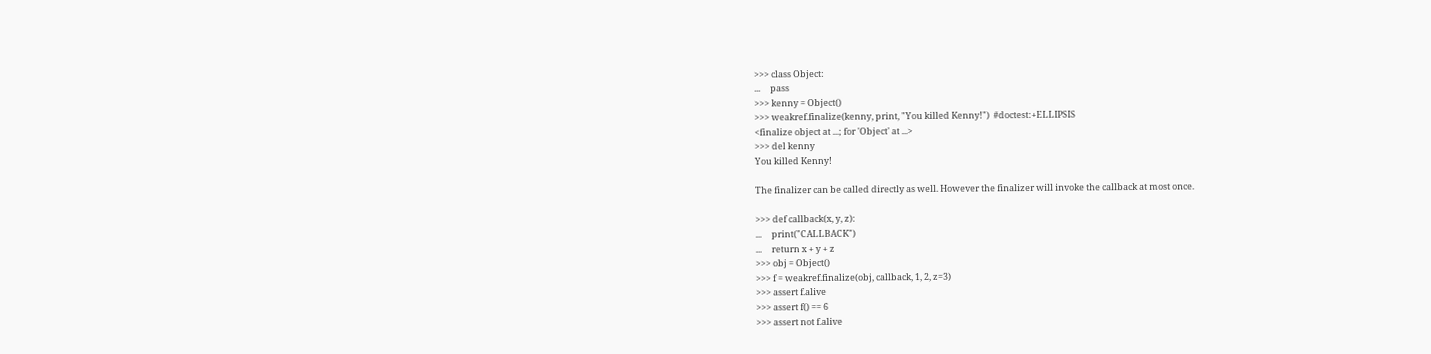>>> class Object:
...     pass
>>> kenny = Object()
>>> weakref.finalize(kenny, print, "You killed Kenny!")  #doctest:+ELLIPSIS
<finalize object at ...; for 'Object' at ...>
>>> del kenny
You killed Kenny!

The finalizer can be called directly as well. However the finalizer will invoke the callback at most once.

>>> def callback(x, y, z):
...     print("CALLBACK")
...     return x + y + z
>>> obj = Object()
>>> f = weakref.finalize(obj, callback, 1, 2, z=3)
>>> assert f.alive
>>> assert f() == 6
>>> assert not f.alive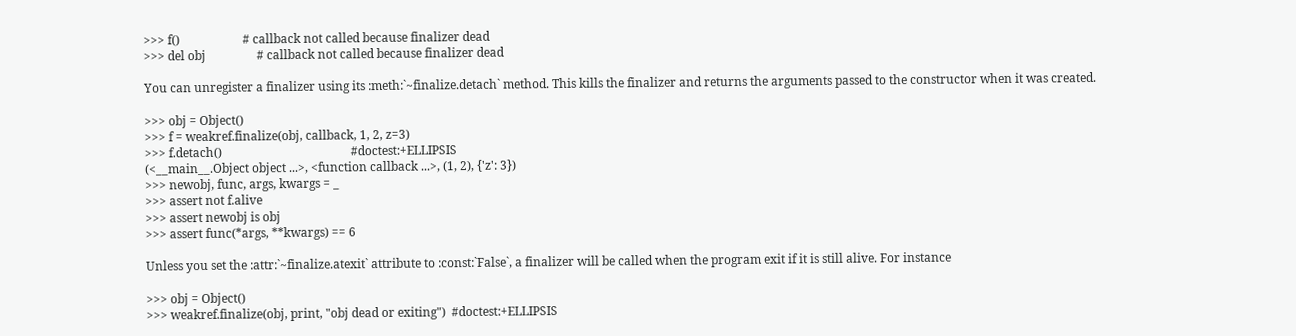>>> f()                     # callback not called because finalizer dead
>>> del obj                 # callback not called because finalizer dead

You can unregister a finalizer using its :meth:`~finalize.detach` method. This kills the finalizer and returns the arguments passed to the constructor when it was created.

>>> obj = Object()
>>> f = weakref.finalize(obj, callback, 1, 2, z=3)
>>> f.detach()                                           #doctest:+ELLIPSIS
(<__main__.Object object ...>, <function callback ...>, (1, 2), {'z': 3})
>>> newobj, func, args, kwargs = _
>>> assert not f.alive
>>> assert newobj is obj
>>> assert func(*args, **kwargs) == 6

Unless you set the :attr:`~finalize.atexit` attribute to :const:`False`, a finalizer will be called when the program exit if it is still alive. For instance

>>> obj = Object()
>>> weakref.finalize(obj, print, "obj dead or exiting")  #doctest:+ELLIPSIS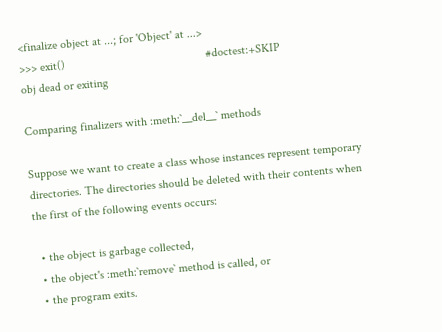<finalize object at ...; for 'Object' at ...>
>>> exit()                                               #doctest:+SKIP
obj dead or exiting

Comparing finalizers with :meth:`__del__` methods

Suppose we want to create a class whose instances represent temporary directories. The directories should be deleted with their contents when the first of the following events occurs:

  • the object is garbage collected,
  • the object's :meth:`remove` method is called, or
  • the program exits.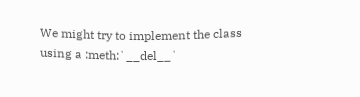We might try to implement the class using a :meth:`__del__`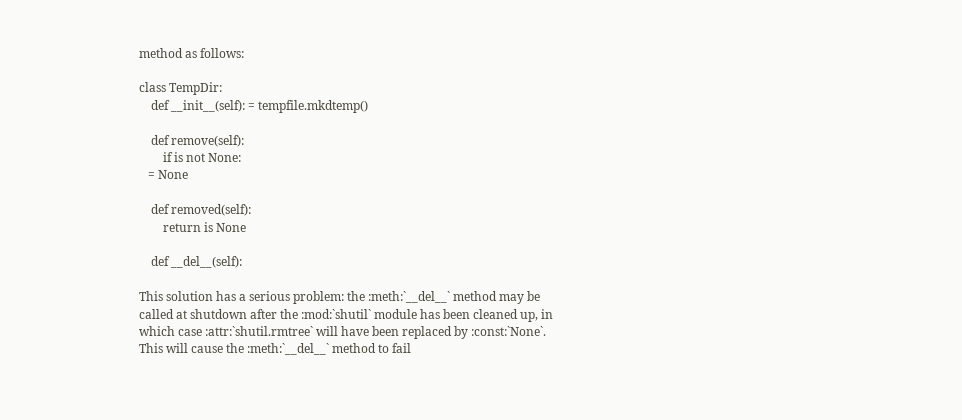method as follows:

class TempDir:
    def __init__(self): = tempfile.mkdtemp()

    def remove(self):
        if is not None:
   = None

    def removed(self):
        return is None

    def __del__(self):

This solution has a serious problem: the :meth:`__del__` method may be called at shutdown after the :mod:`shutil` module has been cleaned up, in which case :attr:`shutil.rmtree` will have been replaced by :const:`None`. This will cause the :meth:`__del__` method to fail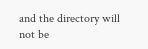and the directory will not be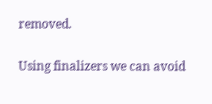removed.

Using finalizers we can avoid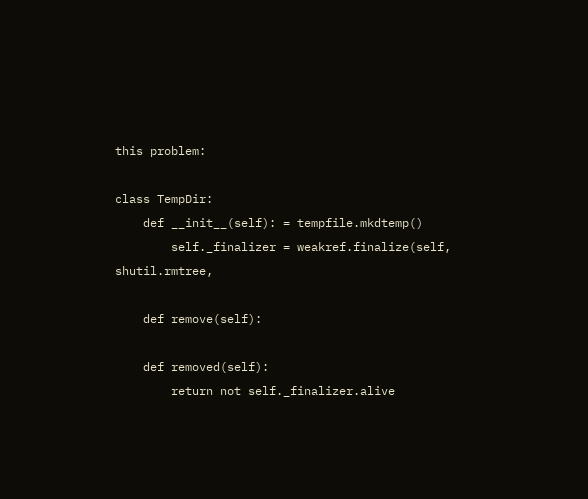this problem:

class TempDir:
    def __init__(self): = tempfile.mkdtemp()
        self._finalizer = weakref.finalize(self, shutil.rmtree,

    def remove(self):

    def removed(self):
        return not self._finalizer.alive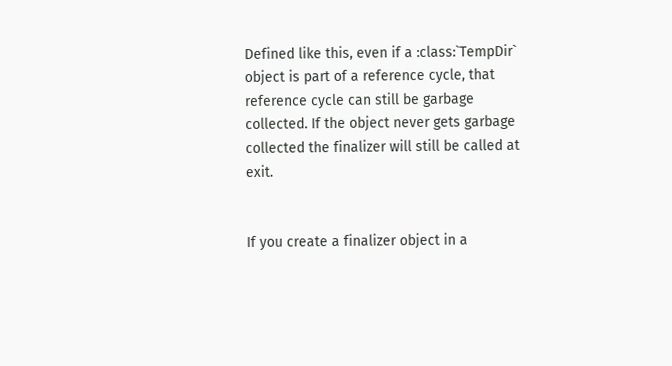Defined like this, even if a :class:`TempDir` object is part of a reference cycle, that reference cycle can still be garbage collected. If the object never gets garbage collected the finalizer will still be called at exit.


If you create a finalizer object in a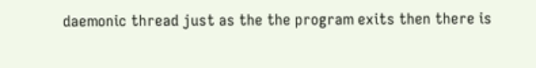daemonic thread just as the the program exits then there is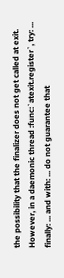the possibility that the finalizer does not get called at exit. However, in a daemonic thread :func:`atexit.register`, try: ... finally: ... and with: ... do not guarantee that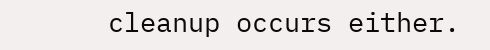cleanup occurs either.